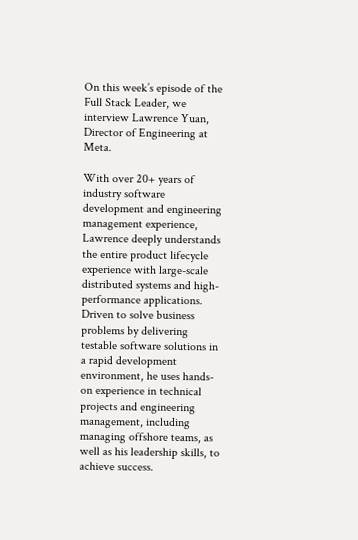On this week’s episode of the Full Stack Leader, we interview Lawrence Yuan, Director of Engineering at Meta.

With over 20+ years of industry software development and engineering management experience, Lawrence deeply understands the entire product lifecycle experience with large-scale distributed systems and high-performance applications. Driven to solve business problems by delivering testable software solutions in a rapid development environment, he uses hands-on experience in technical projects and engineering management, including managing offshore teams, as well as his leadership skills, to achieve success.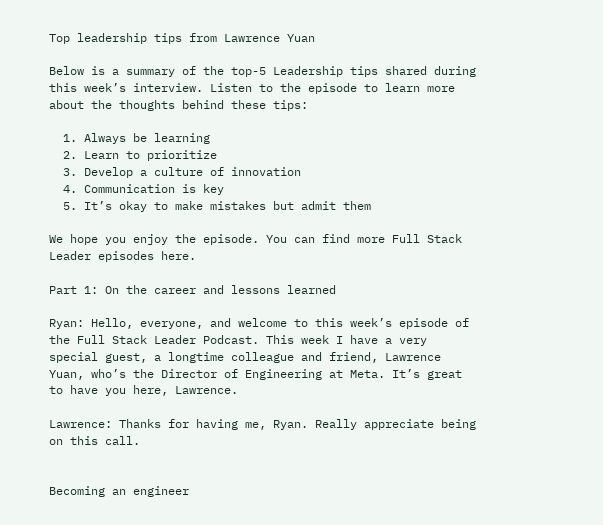Top leadership tips from Lawrence Yuan

Below is a summary of the top-5 Leadership tips shared during this week’s interview. Listen to the episode to learn more about the thoughts behind these tips:

  1. Always be learning
  2. Learn to prioritize
  3. Develop a culture of innovation
  4. Communication is key
  5. It’s okay to make mistakes but admit them

We hope you enjoy the episode. You can find more Full Stack Leader episodes here.

Part 1: On the career and lessons learned

Ryan: Hello, everyone, and welcome to this week’s episode of the Full Stack Leader Podcast. This week I have a very special guest, a longtime colleague and friend, Lawrence Yuan, who’s the Director of Engineering at Meta. It’s great to have you here, Lawrence.

Lawrence: Thanks for having me, Ryan. Really appreciate being on this call.


Becoming an engineer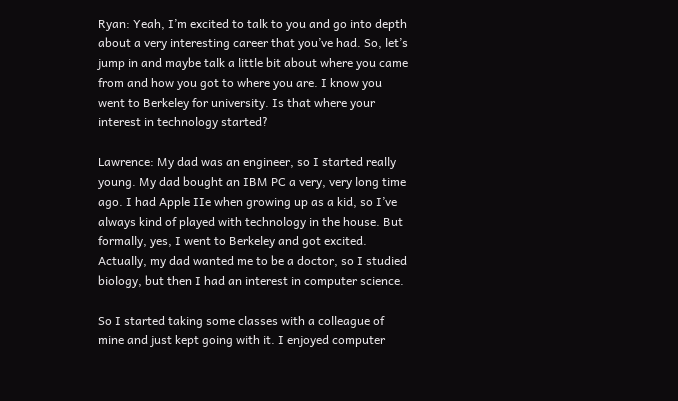Ryan: Yeah, I’m excited to talk to you and go into depth about a very interesting career that you’ve had. So, let’s jump in and maybe talk a little bit about where you came from and how you got to where you are. I know you went to Berkeley for university. Is that where your interest in technology started?

Lawrence: My dad was an engineer, so I started really young. My dad bought an IBM PC a very, very long time ago. I had Apple IIe when growing up as a kid, so I’ve always kind of played with technology in the house. But formally, yes, I went to Berkeley and got excited. Actually, my dad wanted me to be a doctor, so I studied biology, but then I had an interest in computer science.

So I started taking some classes with a colleague of mine and just kept going with it. I enjoyed computer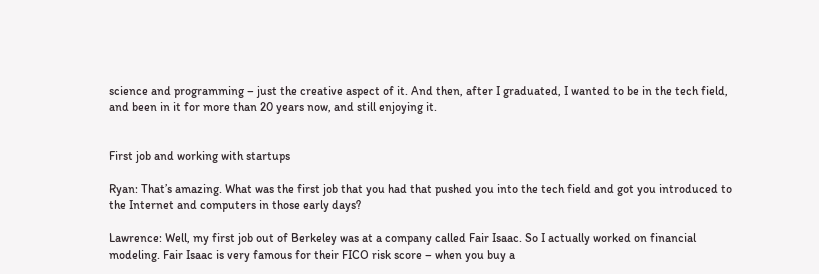science and programming – just the creative aspect of it. And then, after I graduated, I wanted to be in the tech field, and been in it for more than 20 years now, and still enjoying it.


First job and working with startups

Ryan: That’s amazing. What was the first job that you had that pushed you into the tech field and got you introduced to the Internet and computers in those early days?

Lawrence: Well, my first job out of Berkeley was at a company called Fair Isaac. So I actually worked on financial modeling. Fair Isaac is very famous for their FICO risk score – when you buy a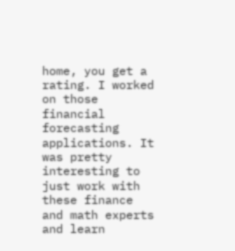home, you get a rating. I worked on those financial forecasting applications. It was pretty interesting to just work with these finance and math experts and learn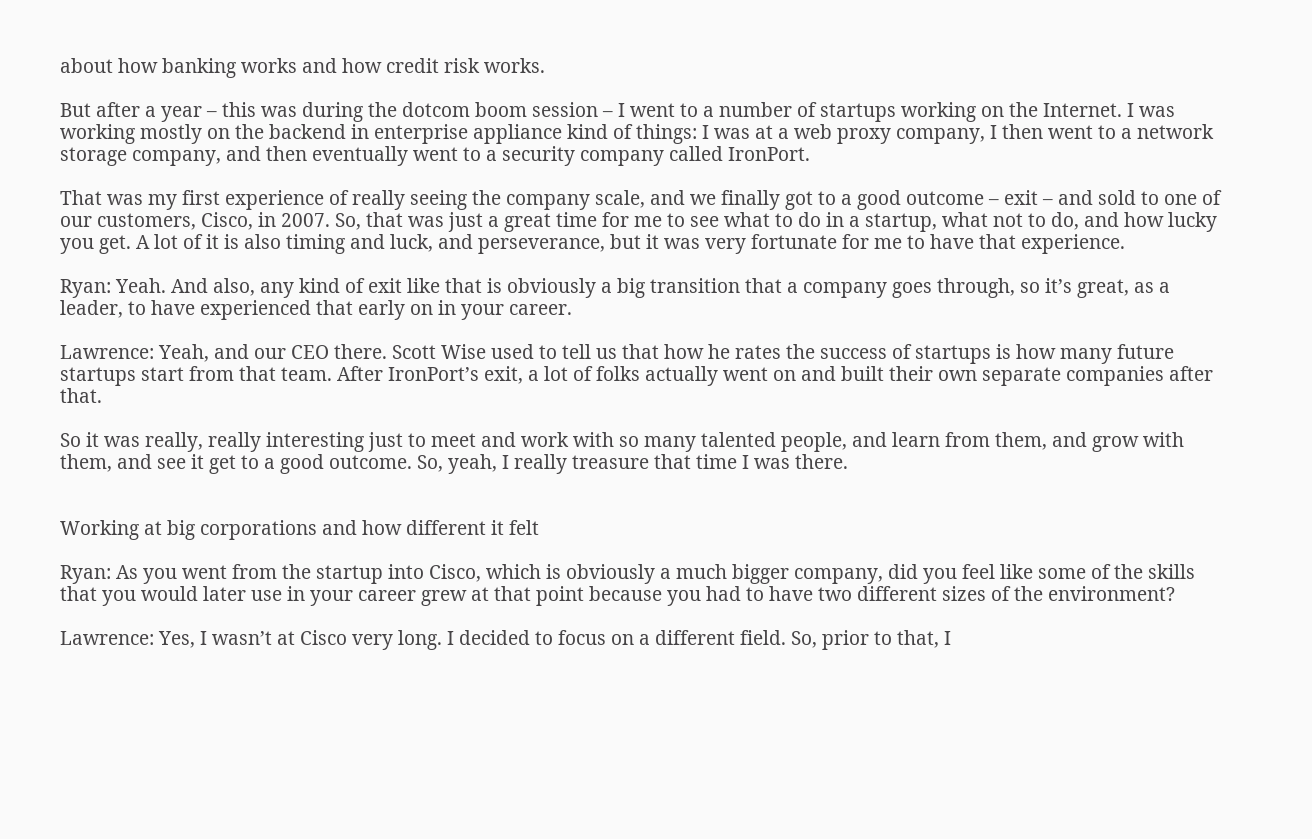about how banking works and how credit risk works.

But after a year – this was during the dotcom boom session – I went to a number of startups working on the Internet. I was working mostly on the backend in enterprise appliance kind of things: I was at a web proxy company, I then went to a network storage company, and then eventually went to a security company called IronPort.

That was my first experience of really seeing the company scale, and we finally got to a good outcome – exit – and sold to one of our customers, Cisco, in 2007. So, that was just a great time for me to see what to do in a startup, what not to do, and how lucky you get. A lot of it is also timing and luck, and perseverance, but it was very fortunate for me to have that experience.

Ryan: Yeah. And also, any kind of exit like that is obviously a big transition that a company goes through, so it’s great, as a leader, to have experienced that early on in your career.

Lawrence: Yeah, and our CEO there. Scott Wise used to tell us that how he rates the success of startups is how many future startups start from that team. After IronPort’s exit, a lot of folks actually went on and built their own separate companies after that.

So it was really, really interesting just to meet and work with so many talented people, and learn from them, and grow with them, and see it get to a good outcome. So, yeah, I really treasure that time I was there.


Working at big corporations and how different it felt

Ryan: As you went from the startup into Cisco, which is obviously a much bigger company, did you feel like some of the skills that you would later use in your career grew at that point because you had to have two different sizes of the environment?

Lawrence: Yes, I wasn’t at Cisco very long. I decided to focus on a different field. So, prior to that, I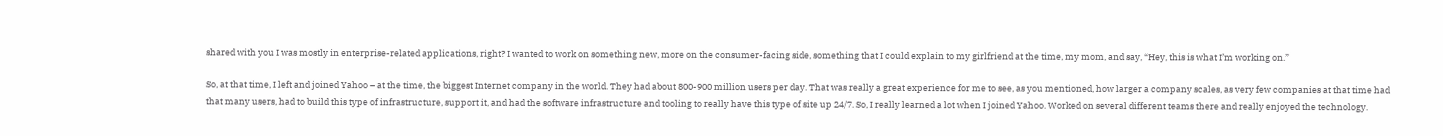shared with you I was mostly in enterprise-related applications, right? I wanted to work on something new, more on the consumer-facing side, something that I could explain to my girlfriend at the time, my mom, and say, “Hey, this is what I’m working on.”

So, at that time, I left and joined Yahoo – at the time, the biggest Internet company in the world. They had about 800-900 million users per day. That was really a great experience for me to see, as you mentioned, how larger a company scales, as very few companies at that time had that many users, had to build this type of infrastructure, support it, and had the software infrastructure and tooling to really have this type of site up 24/7. So, I really learned a lot when I joined Yahoo. Worked on several different teams there and really enjoyed the technology.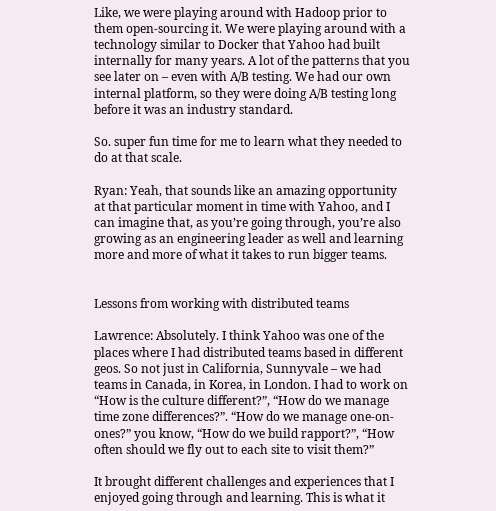Like, we were playing around with Hadoop prior to them open-sourcing it. We were playing around with a technology similar to Docker that Yahoo had built internally for many years. A lot of the patterns that you see later on – even with A/B testing. We had our own internal platform, so they were doing A/B testing long before it was an industry standard.

So. super fun time for me to learn what they needed to do at that scale.

Ryan: Yeah, that sounds like an amazing opportunity at that particular moment in time with Yahoo, and I can imagine that, as you’re going through, you’re also growing as an engineering leader as well and learning more and more of what it takes to run bigger teams.


Lessons from working with distributed teams

Lawrence: Absolutely. I think Yahoo was one of the places where I had distributed teams based in different geos. So not just in California, Sunnyvale – we had teams in Canada, in Korea, in London. I had to work on “How is the culture different?”, “How do we manage time zone differences?”. “How do we manage one-on-ones?” you know, “How do we build rapport?”, “How often should we fly out to each site to visit them?”

It brought different challenges and experiences that I enjoyed going through and learning. This is what it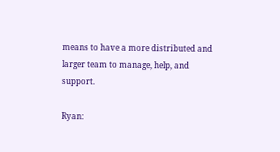means to have a more distributed and larger team to manage, help, and support.

Ryan: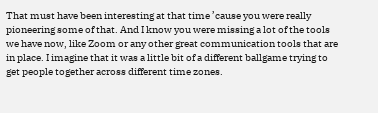That must have been interesting at that time ’cause you were really pioneering some of that. And I know you were missing a lot of the tools we have now, like Zoom or any other great communication tools that are in place. I imagine that it was a little bit of a different ballgame trying to get people together across different time zones.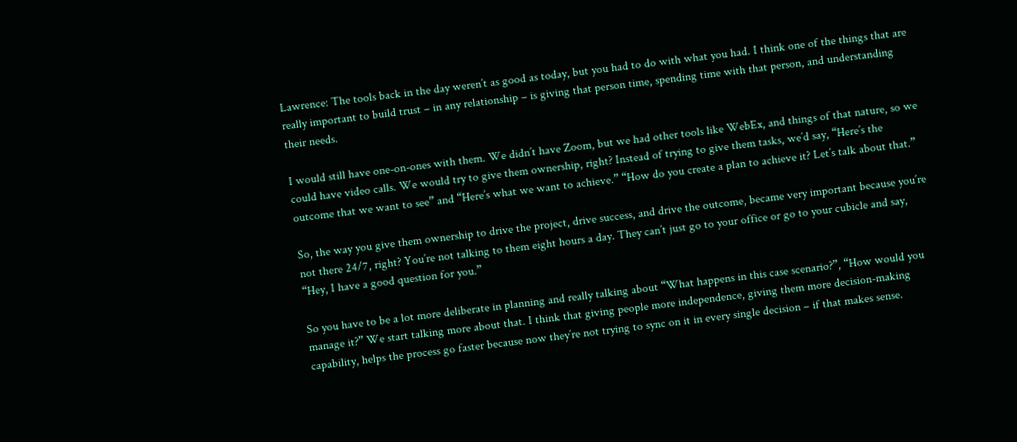Lawrence: The tools back in the day weren’t as good as today, but you had to do with what you had. I think one of the things that are really important to build trust – in any relationship – is giving that person time, spending time with that person, and understanding their needs.

I would still have one-on-ones with them. We didn’t have Zoom, but we had other tools like WebEx, and things of that nature, so we could have video calls. We would try to give them ownership, right? Instead of trying to give them tasks, we’d say, “Here’s the outcome that we want to see” and “Here’s what we want to achieve.” “How do you create a plan to achieve it? Let’s talk about that.”

So, the way you give them ownership to drive the project, drive success, and drive the outcome, became very important because you’re not there 24/7, right? You’re not talking to them eight hours a day. They can’t just go to your office or go to your cubicle and say, “Hey, I have a good question for you.”

So you have to be a lot more deliberate in planning and really talking about “What happens in this case scenario?”, “How would you manage it?” We start talking more about that. I think that giving people more independence, giving them more decision-making capability, helps the process go faster because now they’re not trying to sync on it in every single decision – if that makes sense.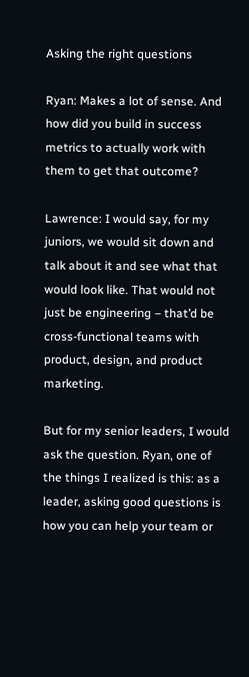Asking the right questions

Ryan: Makes a lot of sense. And how did you build in success metrics to actually work with them to get that outcome?

Lawrence: I would say, for my juniors, we would sit down and talk about it and see what that would look like. That would not just be engineering – that’d be cross-functional teams with product, design, and product marketing.

But for my senior leaders, I would ask the question. Ryan, one of the things I realized is this: as a leader, asking good questions is how you can help your team or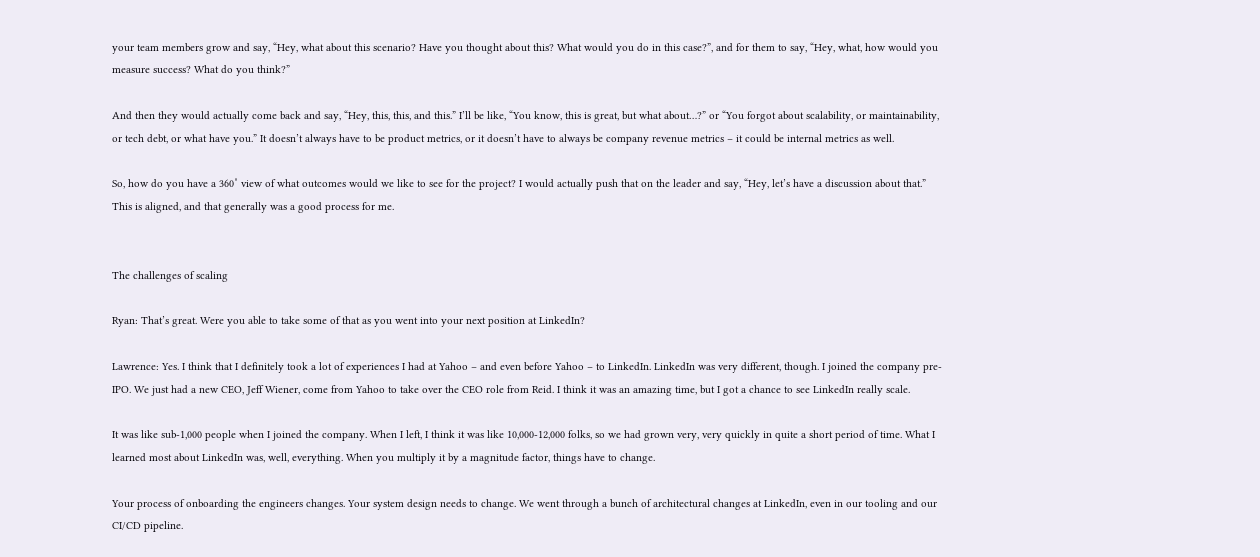your team members grow and say, “Hey, what about this scenario? Have you thought about this? What would you do in this case?”, and for them to say, “Hey, what, how would you measure success? What do you think?”

And then they would actually come back and say, “Hey, this, this, and this.” I’ll be like, “You know, this is great, but what about…?” or “You forgot about scalability, or maintainability, or tech debt, or what have you.” It doesn’t always have to be product metrics, or it doesn’t have to always be company revenue metrics – it could be internal metrics as well.

So, how do you have a 360˚ view of what outcomes would we like to see for the project? I would actually push that on the leader and say, “Hey, let’s have a discussion about that.” This is aligned, and that generally was a good process for me.


The challenges of scaling

Ryan: That’s great. Were you able to take some of that as you went into your next position at LinkedIn?

Lawrence: Yes. I think that I definitely took a lot of experiences I had at Yahoo – and even before Yahoo – to LinkedIn. LinkedIn was very different, though. I joined the company pre-IPO. We just had a new CEO, Jeff Wiener, come from Yahoo to take over the CEO role from Reid. I think it was an amazing time, but I got a chance to see LinkedIn really scale.

It was like sub-1,000 people when I joined the company. When I left, I think it was like 10,000-12,000 folks, so we had grown very, very quickly in quite a short period of time. What I learned most about LinkedIn was, well, everything. When you multiply it by a magnitude factor, things have to change.

Your process of onboarding the engineers changes. Your system design needs to change. We went through a bunch of architectural changes at LinkedIn, even in our tooling and our CI/CD pipeline.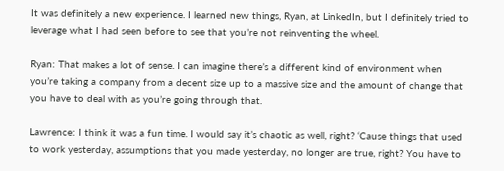It was definitely a new experience. I learned new things, Ryan, at LinkedIn, but I definitely tried to leverage what I had seen before to see that you’re not reinventing the wheel.

Ryan: That makes a lot of sense. I can imagine there’s a different kind of environment when you’re taking a company from a decent size up to a massive size and the amount of change that you have to deal with as you’re going through that.

Lawrence: I think it was a fun time. I would say it’s chaotic as well, right? ‘Cause things that used to work yesterday, assumptions that you made yesterday, no longer are true, right? You have to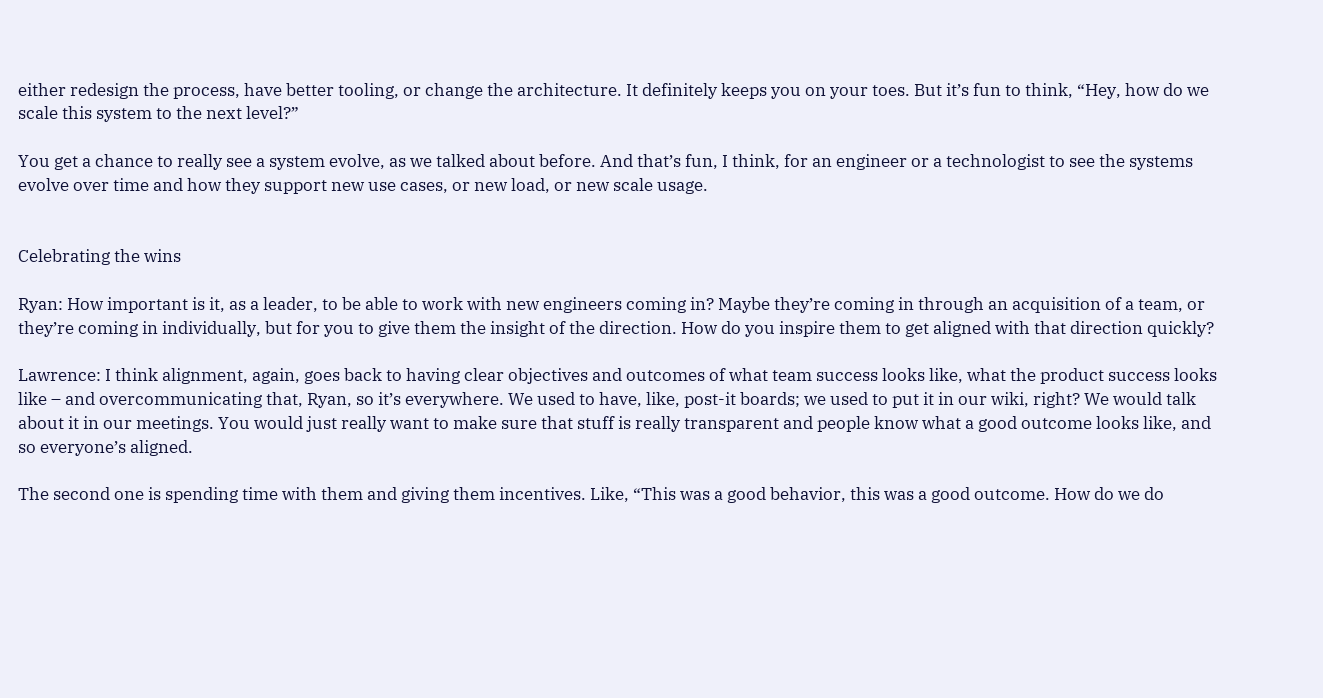either redesign the process, have better tooling, or change the architecture. It definitely keeps you on your toes. But it’s fun to think, “Hey, how do we scale this system to the next level?”

You get a chance to really see a system evolve, as we talked about before. And that’s fun, I think, for an engineer or a technologist to see the systems evolve over time and how they support new use cases, or new load, or new scale usage.


Celebrating the wins

Ryan: How important is it, as a leader, to be able to work with new engineers coming in? Maybe they’re coming in through an acquisition of a team, or they’re coming in individually, but for you to give them the insight of the direction. How do you inspire them to get aligned with that direction quickly?

Lawrence: I think alignment, again, goes back to having clear objectives and outcomes of what team success looks like, what the product success looks like – and overcommunicating that, Ryan, so it’s everywhere. We used to have, like, post-it boards; we used to put it in our wiki, right? We would talk about it in our meetings. You would just really want to make sure that stuff is really transparent and people know what a good outcome looks like, and so everyone’s aligned.

The second one is spending time with them and giving them incentives. Like, “This was a good behavior, this was a good outcome. How do we do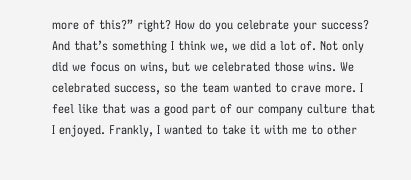more of this?” right? How do you celebrate your success? And that’s something I think we, we did a lot of. Not only did we focus on wins, but we celebrated those wins. We celebrated success, so the team wanted to crave more. I feel like that was a good part of our company culture that I enjoyed. Frankly, I wanted to take it with me to other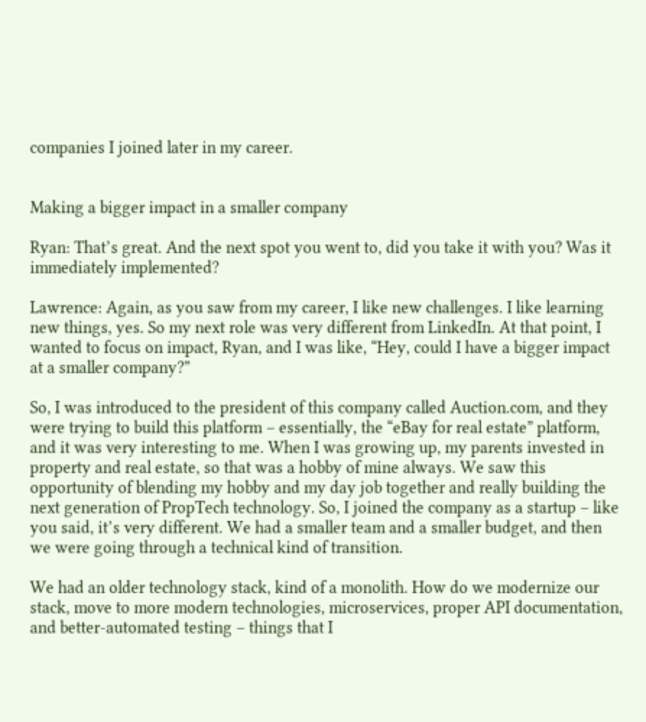companies I joined later in my career.


Making a bigger impact in a smaller company

Ryan: That’s great. And the next spot you went to, did you take it with you? Was it immediately implemented?

Lawrence: Again, as you saw from my career, I like new challenges. I like learning new things, yes. So my next role was very different from LinkedIn. At that point, I wanted to focus on impact, Ryan, and I was like, “Hey, could I have a bigger impact at a smaller company?”

So, I was introduced to the president of this company called Auction.com, and they were trying to build this platform – essentially, the “eBay for real estate” platform, and it was very interesting to me. When I was growing up, my parents invested in property and real estate, so that was a hobby of mine always. We saw this opportunity of blending my hobby and my day job together and really building the next generation of PropTech technology. So, I joined the company as a startup – like you said, it’s very different. We had a smaller team and a smaller budget, and then we were going through a technical kind of transition.

We had an older technology stack, kind of a monolith. How do we modernize our stack, move to more modern technologies, microservices, proper API documentation, and better-automated testing – things that I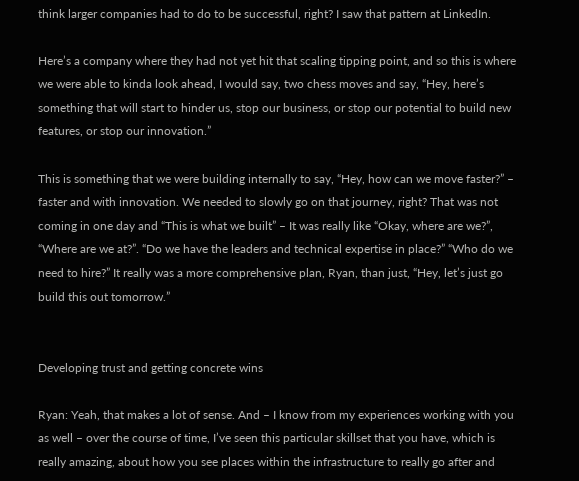think larger companies had to do to be successful, right? I saw that pattern at LinkedIn.

Here’s a company where they had not yet hit that scaling tipping point, and so this is where we were able to kinda look ahead, I would say, two chess moves and say, “Hey, here’s something that will start to hinder us, stop our business, or stop our potential to build new features, or stop our innovation.”

This is something that we were building internally to say, “Hey, how can we move faster?” – faster and with innovation. We needed to slowly go on that journey, right? That was not coming in one day and “This is what we built” – It was really like “Okay, where are we?”, “Where are we at?”. “Do we have the leaders and technical expertise in place?” “Who do we need to hire?” It really was a more comprehensive plan, Ryan, than just, “Hey, let’s just go build this out tomorrow.”


Developing trust and getting concrete wins

Ryan: Yeah, that makes a lot of sense. And – I know from my experiences working with you as well – over the course of time, I’ve seen this particular skillset that you have, which is really amazing, about how you see places within the infrastructure to really go after and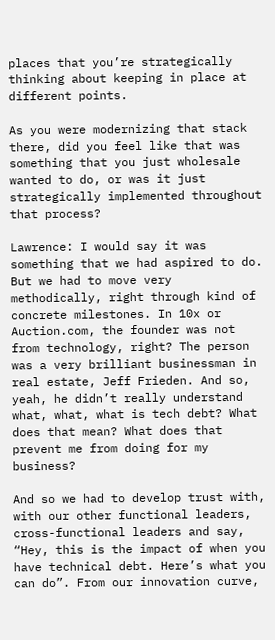places that you’re strategically thinking about keeping in place at different points.

As you were modernizing that stack there, did you feel like that was something that you just wholesale wanted to do, or was it just strategically implemented throughout that process?

Lawrence: I would say it was something that we had aspired to do. But we had to move very methodically, right through kind of concrete milestones. In 10x or Auction.com, the founder was not from technology, right? The person was a very brilliant businessman in real estate, Jeff Frieden. And so, yeah, he didn’t really understand what, what, what is tech debt? What does that mean? What does that prevent me from doing for my business?

And so we had to develop trust with, with our other functional leaders, cross-functional leaders and say, “Hey, this is the impact of when you have technical debt. Here’s what you can do”. From our innovation curve,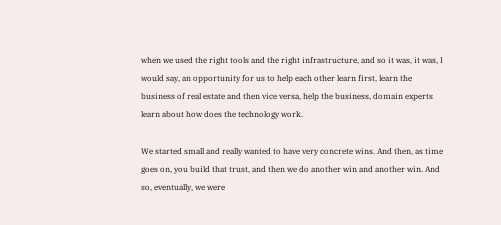when we used the right tools and the right infrastructure, and so it was, it was, I would say, an opportunity for us to help each other learn first, learn the business of real estate and then vice versa, help the business, domain experts learn about how does the technology work.

We started small and really wanted to have very concrete wins. And then, as time goes on, you build that trust, and then we do another win and another win. And so, eventually, we were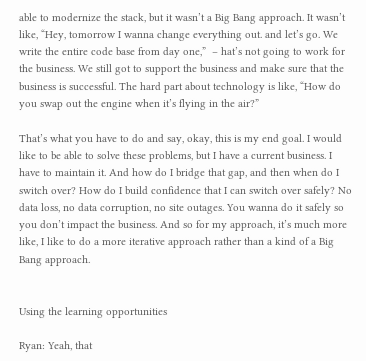able to modernize the stack, but it wasn’t a Big Bang approach. It wasn’t like, “Hey, tomorrow I wanna change everything out. and let’s go. We write the entire code base from day one,”  – hat’s not going to work for the business. We still got to support the business and make sure that the business is successful. The hard part about technology is like, “How do you swap out the engine when it’s flying in the air?”

That’s what you have to do and say, okay, this is my end goal. I would like to be able to solve these problems, but I have a current business. I have to maintain it. And how do I bridge that gap, and then when do I switch over? How do I build confidence that I can switch over safely? No data loss, no data corruption, no site outages. You wanna do it safely so you don’t impact the business. And so for my approach, it’s much more like, I like to do a more iterative approach rather than a kind of a Big Bang approach.


Using the learning opportunities

Ryan: Yeah, that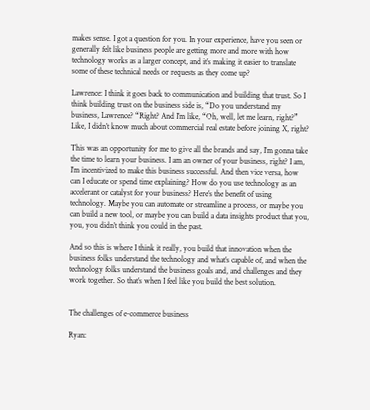makes sense. I got a question for you. In your experience, have you seen or generally felt like business people are getting more and more with how technology works as a larger concept, and it’s making it easier to translate some of these technical needs or requests as they come up?

Lawrence: I think it goes back to communication and building that trust. So I think building trust on the business side is, “Do you understand my business, Lawrence? “Right? And I’m like, “Oh, well, let me learn, right?” Like, I didn’t know much about commercial real estate before joining X, right?

This was an opportunity for me to give all the brands and say, I’m gonna take the time to learn your business. I am an owner of your business, right? I am, I’m incentivized to make this business successful. And then vice versa, how can I educate or spend time explaining? How do you use technology as an accelerant or catalyst for your business? Here’s the benefit of using technology. Maybe you can automate or streamline a process, or maybe you can build a new tool, or maybe you can build a data insights product that you, you, you didn’t think you could in the past.

And so this is where I think it really, you build that innovation when the business folks understand the technology and what’s capable of, and when the technology folks understand the business goals and, and challenges and they work together. So that’s when I feel like you build the best solution.


The challenges of e-commerce business

Ryan: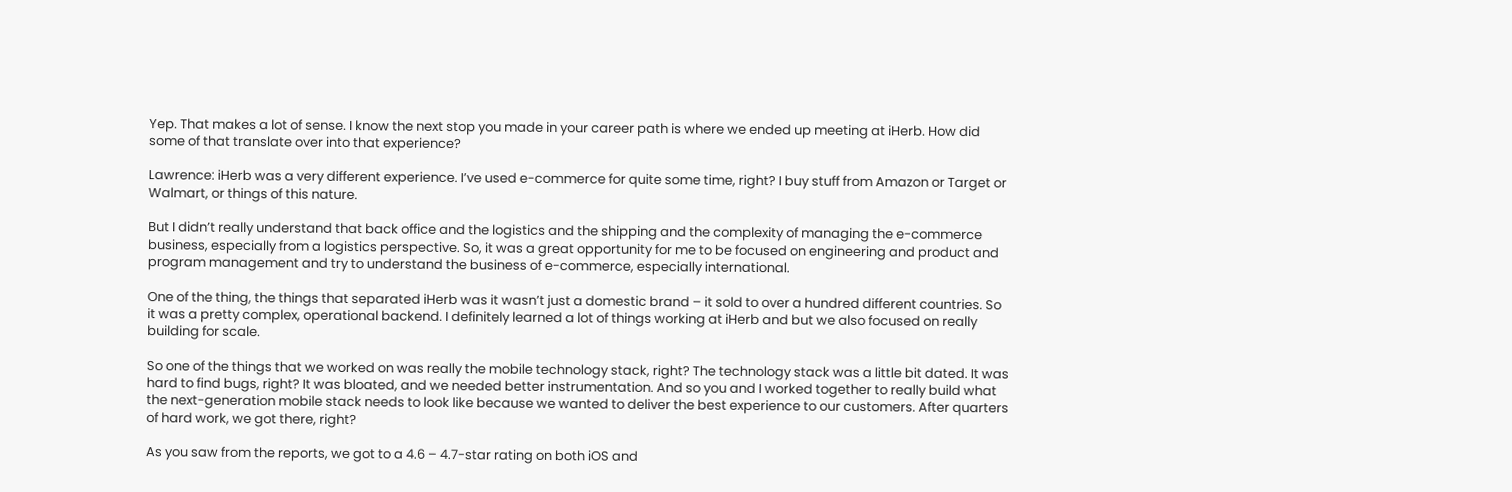Yep. That makes a lot of sense. I know the next stop you made in your career path is where we ended up meeting at iHerb. How did some of that translate over into that experience?

Lawrence: iHerb was a very different experience. I’ve used e-commerce for quite some time, right? I buy stuff from Amazon or Target or Walmart, or things of this nature.

But I didn’t really understand that back office and the logistics and the shipping and the complexity of managing the e-commerce business, especially from a logistics perspective. So, it was a great opportunity for me to be focused on engineering and product and program management and try to understand the business of e-commerce, especially international.

One of the thing, the things that separated iHerb was it wasn’t just a domestic brand – it sold to over a hundred different countries. So it was a pretty complex, operational backend. I definitely learned a lot of things working at iHerb and but we also focused on really building for scale.

So one of the things that we worked on was really the mobile technology stack, right? The technology stack was a little bit dated. It was hard to find bugs, right? It was bloated, and we needed better instrumentation. And so you and I worked together to really build what the next-generation mobile stack needs to look like because we wanted to deliver the best experience to our customers. After quarters of hard work, we got there, right?

As you saw from the reports, we got to a 4.6 – 4.7-star rating on both iOS and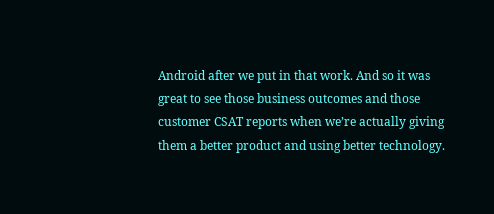Android after we put in that work. And so it was great to see those business outcomes and those customer CSAT reports when we’re actually giving them a better product and using better technology.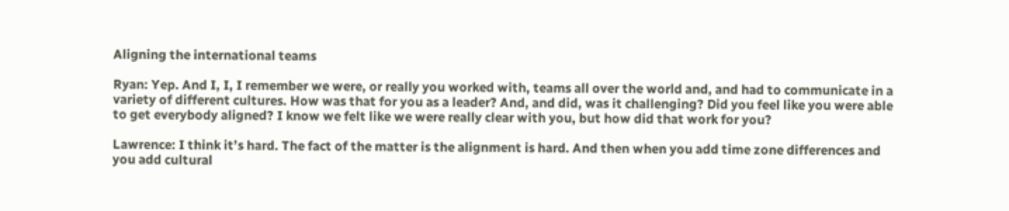Aligning the international teams

Ryan: Yep. And I, I, I remember we were, or really you worked with, teams all over the world and, and had to communicate in a variety of different cultures. How was that for you as a leader? And, and did, was it challenging? Did you feel like you were able to get everybody aligned? I know we felt like we were really clear with you, but how did that work for you?

Lawrence: I think it’s hard. The fact of the matter is the alignment is hard. And then when you add time zone differences and you add cultural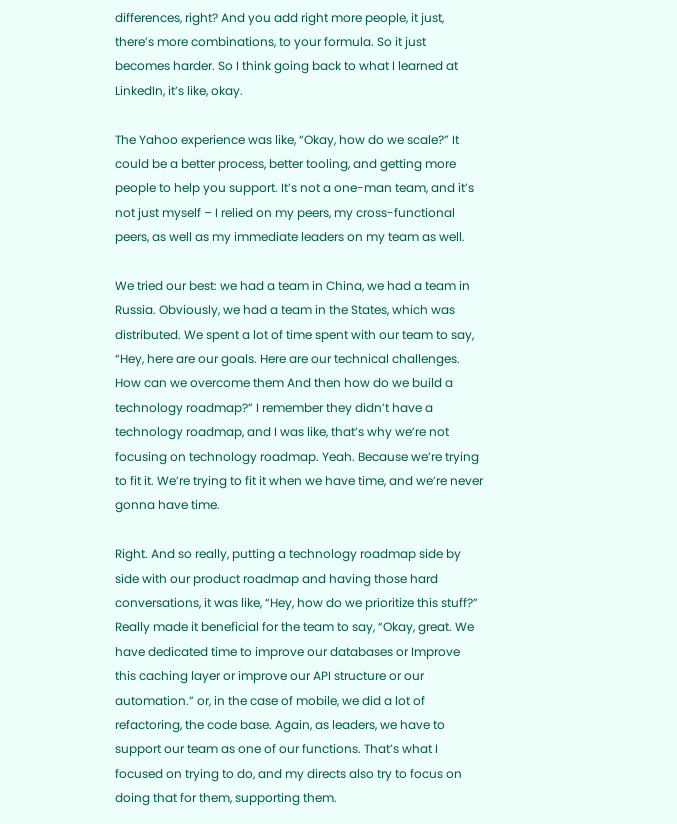differences, right? And you add right more people, it just, there’s more combinations, to your formula. So it just becomes harder. So I think going back to what I learned at LinkedIn, it’s like, okay.

The Yahoo experience was like, “Okay, how do we scale?” It could be a better process, better tooling, and getting more people to help you support. It’s not a one-man team, and it’s not just myself – I relied on my peers, my cross-functional peers, as well as my immediate leaders on my team as well.

We tried our best: we had a team in China, we had a team in Russia. Obviously, we had a team in the States, which was distributed. We spent a lot of time spent with our team to say, “Hey, here are our goals. Here are our technical challenges. How can we overcome them And then how do we build a technology roadmap?” I remember they didn’t have a technology roadmap, and I was like, that’s why we’re not focusing on technology roadmap. Yeah. Because we’re trying to fit it. We’re trying to fit it when we have time, and we’re never gonna have time.

Right. And so really, putting a technology roadmap side by side with our product roadmap and having those hard conversations, it was like, “Hey, how do we prioritize this stuff?” Really made it beneficial for the team to say, “Okay, great. We have dedicated time to improve our databases or Improve this caching layer or improve our API structure or our automation.” or, in the case of mobile, we did a lot of refactoring, the code base. Again, as leaders, we have to support our team as one of our functions. That’s what I focused on trying to do, and my directs also try to focus on doing that for them, supporting them.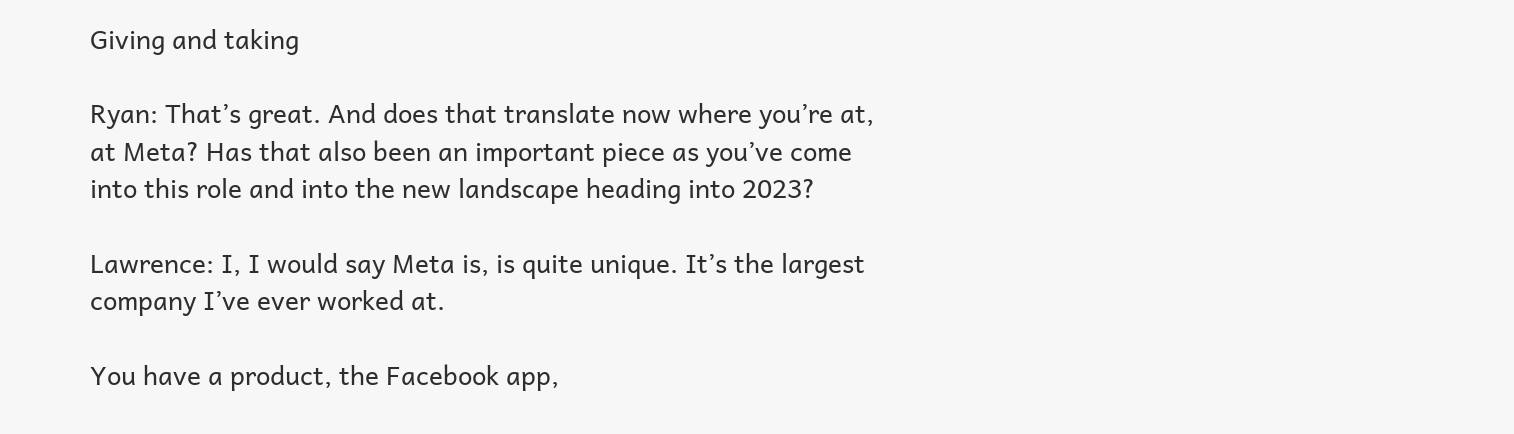Giving and taking

Ryan: That’s great. And does that translate now where you’re at, at Meta? Has that also been an important piece as you’ve come into this role and into the new landscape heading into 2023?

Lawrence: I, I would say Meta is, is quite unique. It’s the largest company I’ve ever worked at.

You have a product, the Facebook app,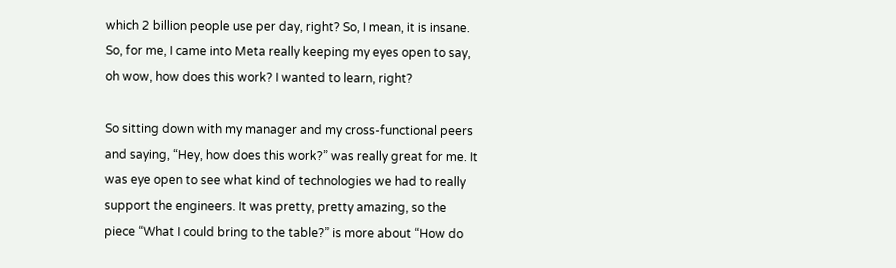which 2 billion people use per day, right? So, I mean, it is insane. So, for me, I came into Meta really keeping my eyes open to say, oh wow, how does this work? I wanted to learn, right?

So sitting down with my manager and my cross-functional peers and saying, “Hey, how does this work?” was really great for me. It was eye open to see what kind of technologies we had to really support the engineers. It was pretty, pretty amazing, so the piece “What I could bring to the table?” is more about “How do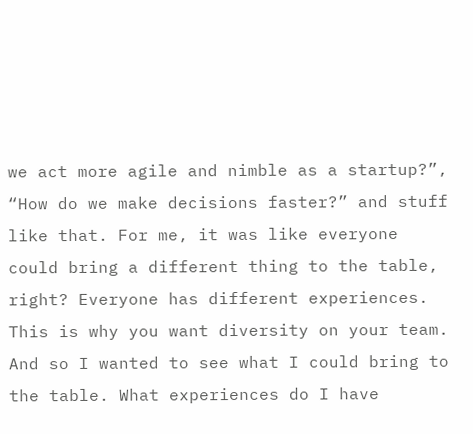we act more agile and nimble as a startup?”, “How do we make decisions faster?” and stuff like that. For me, it was like everyone could bring a different thing to the table, right? Everyone has different experiences. This is why you want diversity on your team. And so I wanted to see what I could bring to the table. What experiences do I have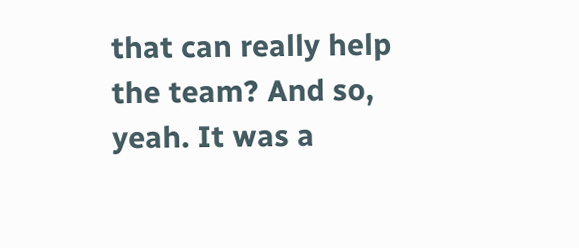that can really help the team? And so, yeah. It was a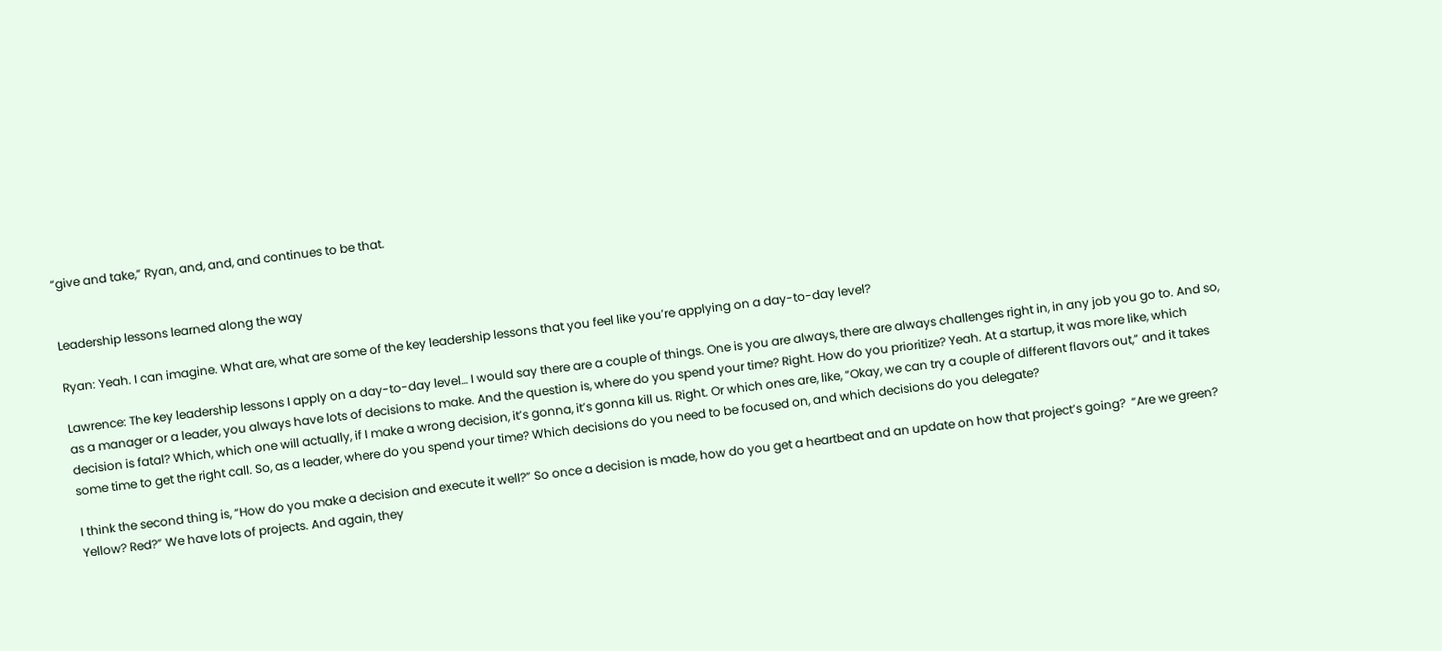“give and take,” Ryan, and, and, and continues to be that.


Leadership lessons learned along the way

Ryan: Yeah. I can imagine. What are, what are some of the key leadership lessons that you feel like you’re applying on a day-to-day level?

Lawrence: The key leadership lessons I apply on a day-to-day level… I would say there are a couple of things. One is you are always, there are always challenges right in, in any job you go to. And so, as a manager or a leader, you always have lots of decisions to make. And the question is, where do you spend your time? Right. How do you prioritize? Yeah. At a startup, it was more like, which decision is fatal? Which, which one will actually, if I make a wrong decision, it’s gonna, it’s gonna kill us. Right. Or which ones are, like, “Okay, we can try a couple of different flavors out,” and it takes some time to get the right call. So, as a leader, where do you spend your time? Which decisions do you need to be focused on, and which decisions do you delegate?

I think the second thing is, “How do you make a decision and execute it well?” So once a decision is made, how do you get a heartbeat and an update on how that project’s going?  “Are we green? Yellow? Red?” We have lots of projects. And again, they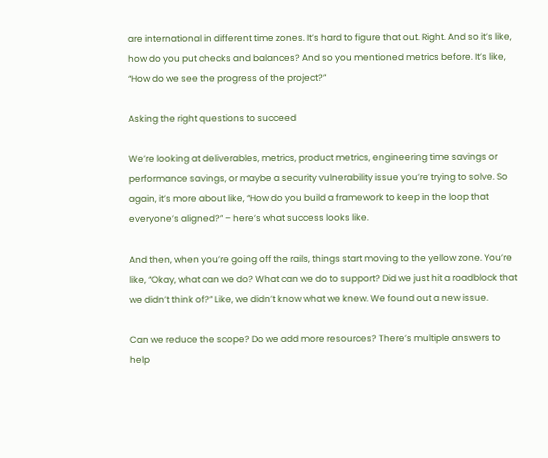are international in different time zones. It’s hard to figure that out. Right. And so it’s like, how do you put checks and balances? And so you mentioned metrics before. It’s like, “How do we see the progress of the project?”

Asking the right questions to succeed

We’re looking at deliverables, metrics, product metrics, engineering time savings or performance savings, or maybe a security vulnerability issue you’re trying to solve. So again, it’s more about like, “How do you build a framework to keep in the loop that everyone’s aligned?” – here’s what success looks like.

And then, when you’re going off the rails, things start moving to the yellow zone. You’re like, “Okay, what can we do? What can we do to support? Did we just hit a roadblock that we didn’t think of?” Like, we didn’t know what we knew. We found out a new issue.

Can we reduce the scope? Do we add more resources? There’s multiple answers to help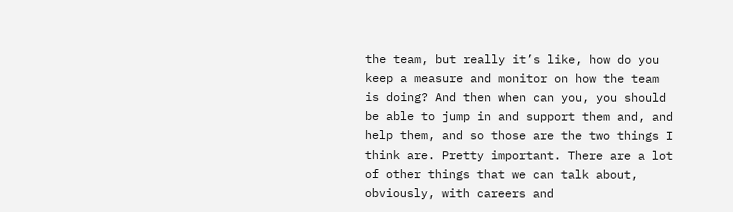the team, but really it’s like, how do you keep a measure and monitor on how the team is doing? And then when can you, you should be able to jump in and support them and, and help them, and so those are the two things I think are. Pretty important. There are a lot of other things that we can talk about, obviously, with careers and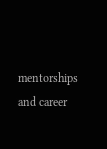mentorships and career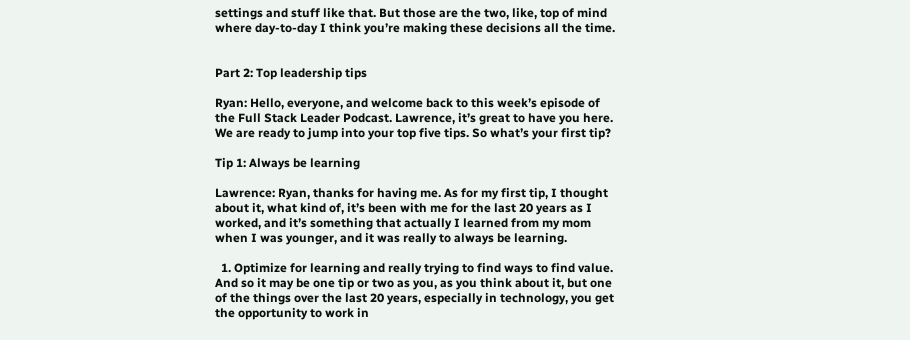settings and stuff like that. But those are the two, like, top of mind where day-to-day I think you’re making these decisions all the time.


Part 2: Top leadership tips

Ryan: Hello, everyone, and welcome back to this week’s episode of the Full Stack Leader Podcast. Lawrence, it’s great to have you here. We are ready to jump into your top five tips. So what’s your first tip?

Tip 1: Always be learning

Lawrence: Ryan, thanks for having me. As for my first tip, I thought about it, what kind of, it’s been with me for the last 20 years as I worked, and it’s something that actually I learned from my mom when I was younger, and it was really to always be learning.

  1. Optimize for learning and really trying to find ways to find value. And so it may be one tip or two as you, as you think about it, but one of the things over the last 20 years, especially in technology, you get the opportunity to work in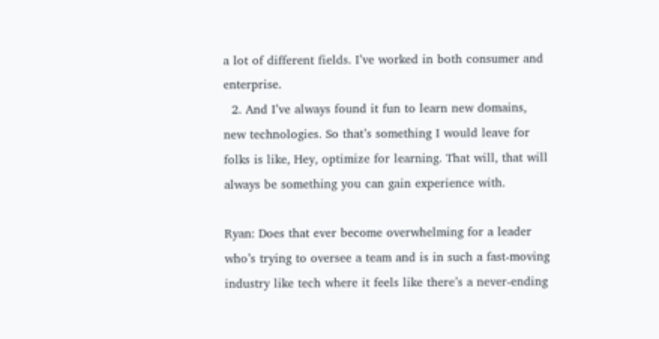a lot of different fields. I’ve worked in both consumer and enterprise.
  2. And I’ve always found it fun to learn new domains, new technologies. So that’s something I would leave for folks is like, Hey, optimize for learning. That will, that will always be something you can gain experience with.

Ryan: Does that ever become overwhelming for a leader who’s trying to oversee a team and is in such a fast-moving industry like tech where it feels like there’s a never-ending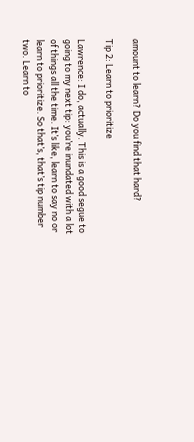amount to learn? Do you find that hard?

Tip 2: Learn to prioritize

Lawrence: I do, actually. This is a good segue to going to my next tip: you’re inundated with a lot of things all the time. It’s like, learn to say no or learn to prioritize. So that’s, that’s tip number two. Learn to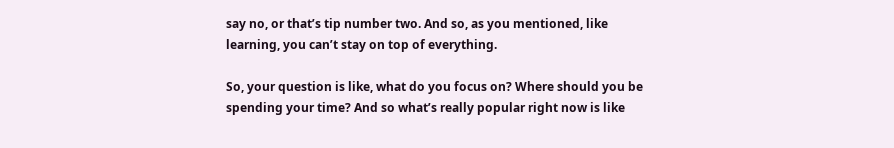say no, or that’s tip number two. And so, as you mentioned, like learning, you can’t stay on top of everything.

So, your question is like, what do you focus on? Where should you be spending your time? And so what’s really popular right now is like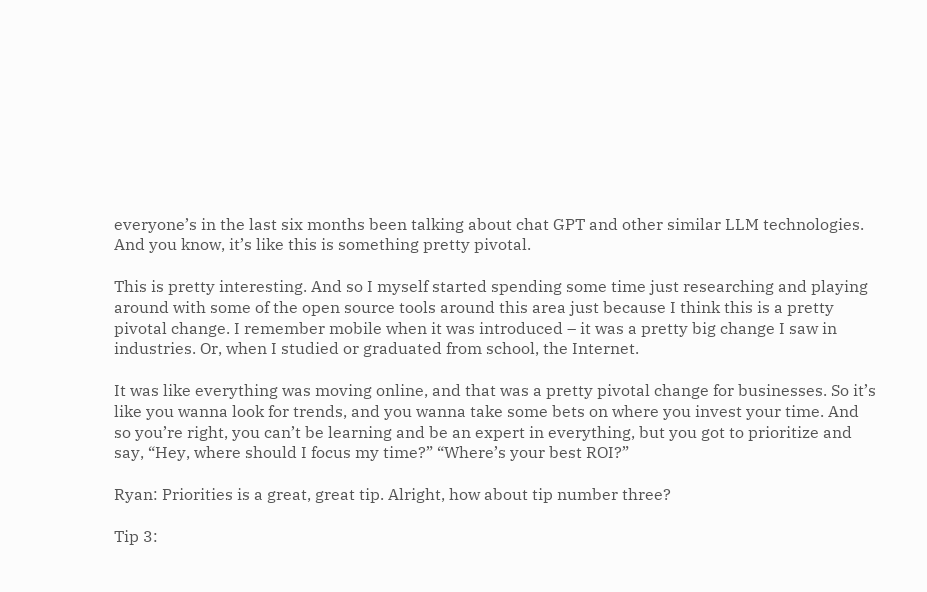everyone’s in the last six months been talking about chat GPT and other similar LLM technologies. And you know, it’s like this is something pretty pivotal.

This is pretty interesting. And so I myself started spending some time just researching and playing around with some of the open source tools around this area just because I think this is a pretty pivotal change. I remember mobile when it was introduced – it was a pretty big change I saw in industries. Or, when I studied or graduated from school, the Internet.

It was like everything was moving online, and that was a pretty pivotal change for businesses. So it’s like you wanna look for trends, and you wanna take some bets on where you invest your time. And so you’re right, you can’t be learning and be an expert in everything, but you got to prioritize and say, “Hey, where should I focus my time?” “Where’s your best ROI?”

Ryan: Priorities is a great, great tip. Alright, how about tip number three?

Tip 3: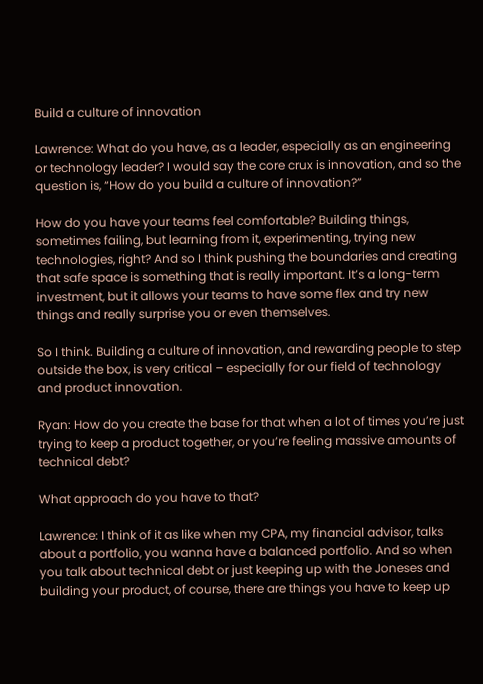Build a culture of innovation

Lawrence: What do you have, as a leader, especially as an engineering or technology leader? I would say the core crux is innovation, and so the question is, “How do you build a culture of innovation?”

How do you have your teams feel comfortable? Building things, sometimes failing, but learning from it, experimenting, trying new technologies, right? And so I think pushing the boundaries and creating that safe space is something that is really important. It’s a long-term investment, but it allows your teams to have some flex and try new things and really surprise you or even themselves.

So I think. Building a culture of innovation, and rewarding people to step outside the box, is very critical – especially for our field of technology and product innovation.

Ryan: How do you create the base for that when a lot of times you’re just trying to keep a product together, or you’re feeling massive amounts of technical debt?

What approach do you have to that?

Lawrence: I think of it as like when my CPA, my financial advisor, talks about a portfolio, you wanna have a balanced portfolio. And so when you talk about technical debt or just keeping up with the Joneses and building your product, of course, there are things you have to keep up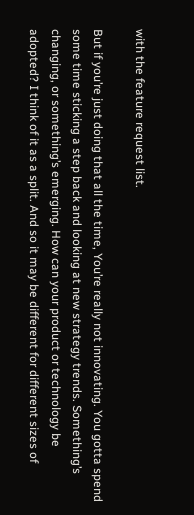with the feature request list.

But if you’re just doing that all the time, You’re really not innovating. You gotta spend some time sticking a step back and looking at new strategy trends. Something’s changing, or something’s emerging. How can your product or technology be adopted? I think of it as a split. And so it may be different for different sizes of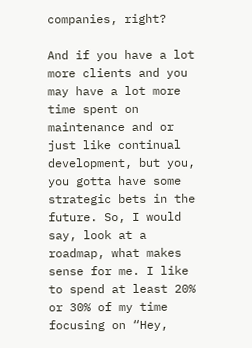companies, right?

And if you have a lot more clients and you may have a lot more time spent on maintenance and or just like continual development, but you, you gotta have some strategic bets in the future. So, I would say, look at a roadmap, what makes sense for me. I like to spend at least 20% or 30% of my time focusing on “Hey,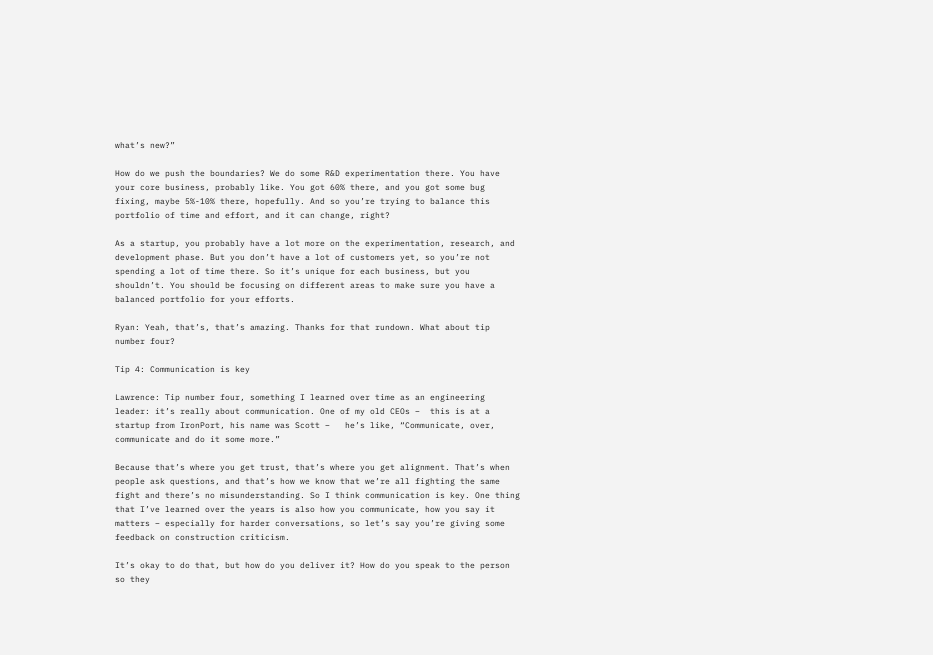what’s new?”

How do we push the boundaries? We do some R&D experimentation there. You have your core business, probably like. You got 60% there, and you got some bug fixing, maybe 5%-10% there, hopefully. And so you’re trying to balance this portfolio of time and effort, and it can change, right?

As a startup, you probably have a lot more on the experimentation, research, and development phase. But you don’t have a lot of customers yet, so you’re not spending a lot of time there. So it’s unique for each business, but you shouldn’t. You should be focusing on different areas to make sure you have a balanced portfolio for your efforts.

Ryan: Yeah, that’s, that’s amazing. Thanks for that rundown. What about tip number four?

Tip 4: Communication is key

Lawrence: Tip number four, something I learned over time as an engineering leader: it’s really about communication. One of my old CEOs –  this is at a startup from IronPort, his name was Scott –   he’s like, “Communicate, over, communicate and do it some more.”

Because that’s where you get trust, that’s where you get alignment. That’s when people ask questions, and that’s how we know that we’re all fighting the same fight and there’s no misunderstanding. So I think communication is key. One thing that I’ve learned over the years is also how you communicate, how you say it matters – especially for harder conversations, so let’s say you’re giving some feedback on construction criticism.

It’s okay to do that, but how do you deliver it? How do you speak to the person so they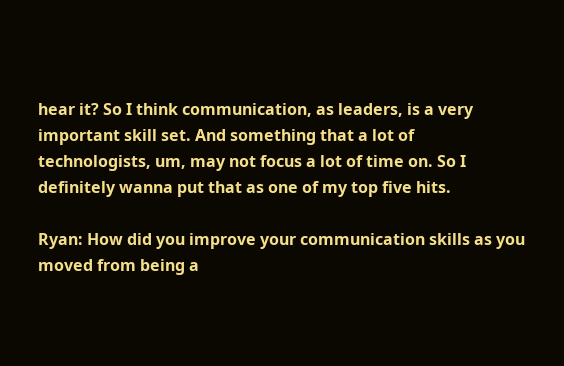hear it? So I think communication, as leaders, is a very important skill set. And something that a lot of technologists, um, may not focus a lot of time on. So I definitely wanna put that as one of my top five hits.

Ryan: How did you improve your communication skills as you moved from being a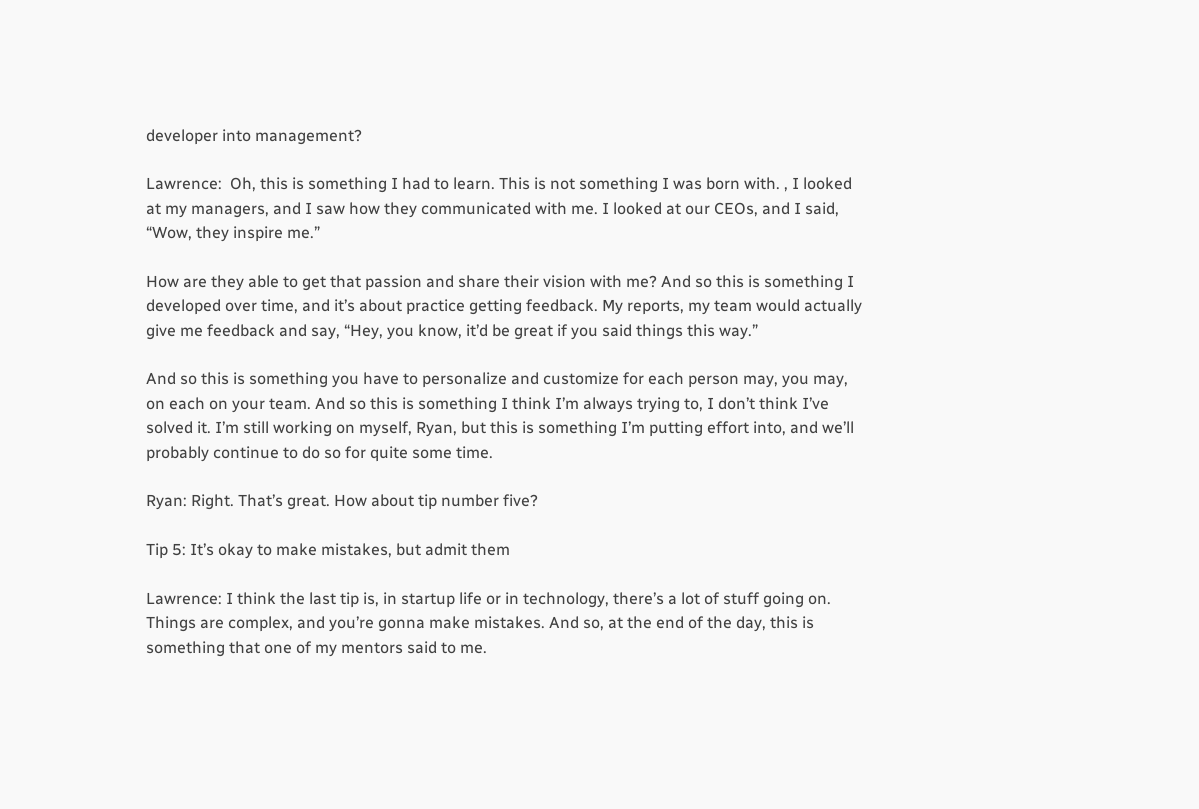developer into management?

Lawrence:  Oh, this is something I had to learn. This is not something I was born with. , I looked at my managers, and I saw how they communicated with me. I looked at our CEOs, and I said, “Wow, they inspire me.”

How are they able to get that passion and share their vision with me? And so this is something I developed over time, and it’s about practice getting feedback. My reports, my team would actually give me feedback and say, “Hey, you know, it’d be great if you said things this way.”

And so this is something you have to personalize and customize for each person may, you may, on each on your team. And so this is something I think I’m always trying to, I don’t think I’ve solved it. I’m still working on myself, Ryan, but this is something I’m putting effort into, and we’ll probably continue to do so for quite some time.

Ryan: Right. That’s great. How about tip number five?

Tip 5: It’s okay to make mistakes, but admit them

Lawrence: I think the last tip is, in startup life or in technology, there’s a lot of stuff going on. Things are complex, and you’re gonna make mistakes. And so, at the end of the day, this is something that one of my mentors said to me.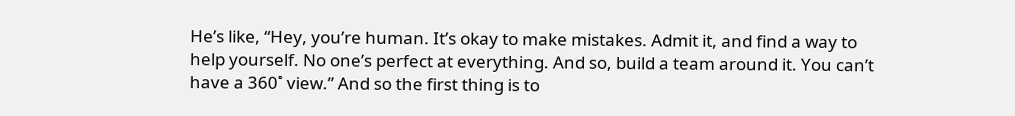He’s like, “Hey, you’re human. It’s okay to make mistakes. Admit it, and find a way to help yourself. No one’s perfect at everything. And so, build a team around it. You can’t have a 360˚ view.” And so the first thing is to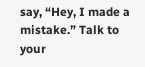say, “Hey, I made a mistake.” Talk to your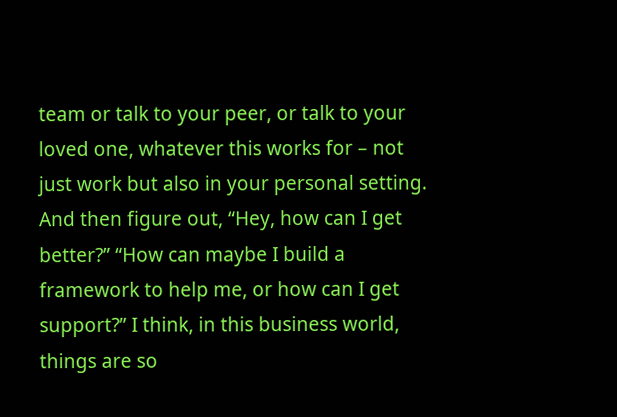team or talk to your peer, or talk to your loved one, whatever this works for – not just work but also in your personal setting. And then figure out, “Hey, how can I get better?” “How can maybe I build a framework to help me, or how can I get support?” I think, in this business world, things are so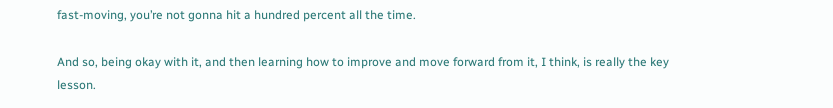fast-moving, you’re not gonna hit a hundred percent all the time.

And so, being okay with it, and then learning how to improve and move forward from it, I think, is really the key lesson.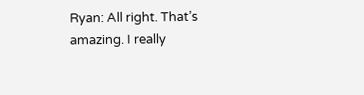Ryan: All right. That’s amazing. I really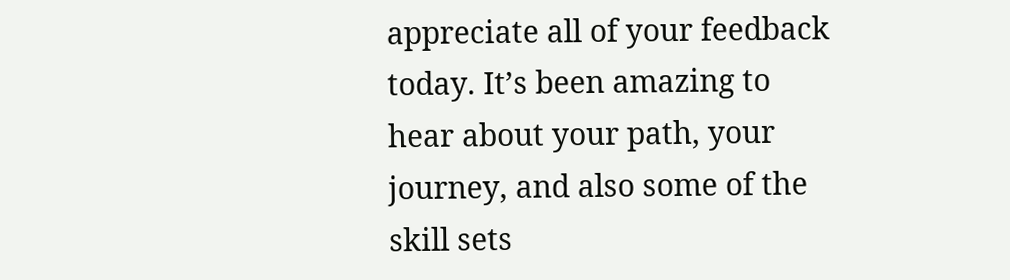appreciate all of your feedback today. It’s been amazing to hear about your path, your journey, and also some of the skill sets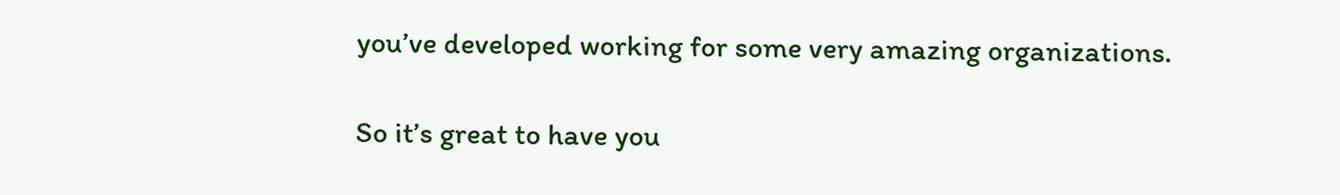you’ve developed working for some very amazing organizations.

So it’s great to have you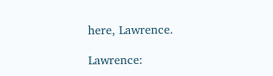here, Lawrence.

Lawrence: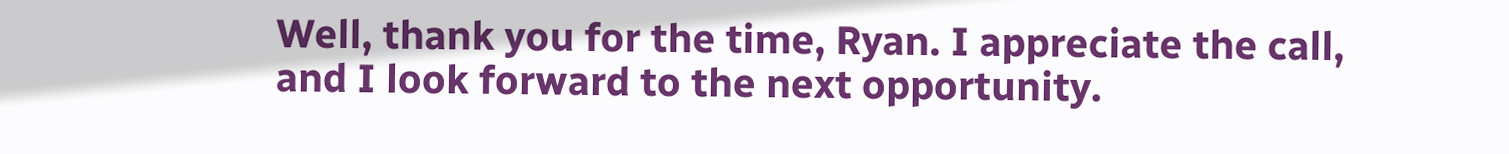Well, thank you for the time, Ryan. I appreciate the call, and I look forward to the next opportunity.